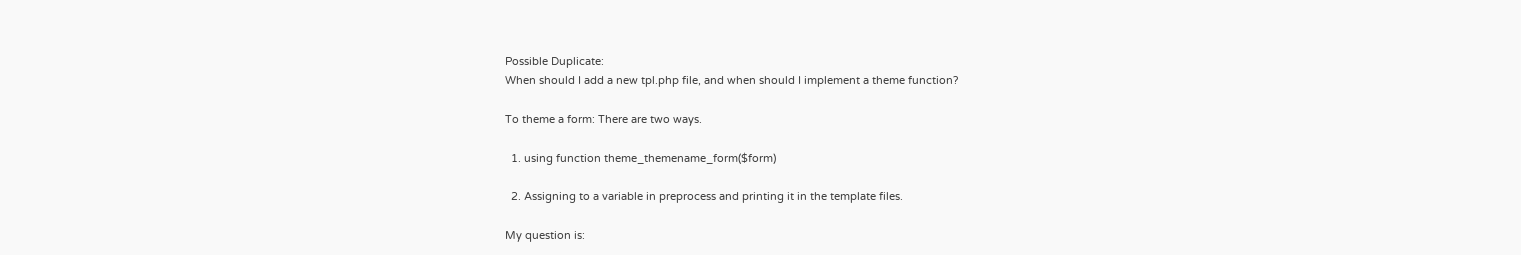Possible Duplicate:
When should I add a new tpl.php file, and when should I implement a theme function?

To theme a form: There are two ways.

  1. using function theme_themename_form($form)

  2. Assigning to a variable in preprocess and printing it in the template files.

My question is: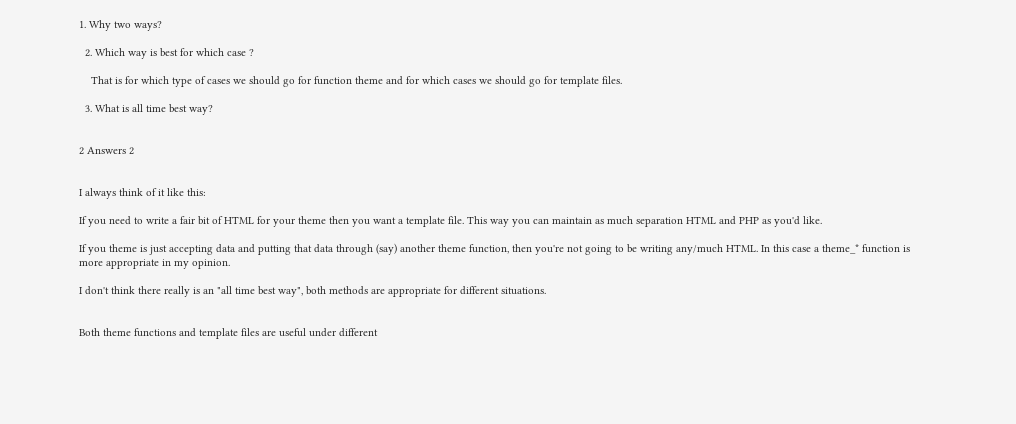1. Why two ways?

  2. Which way is best for which case ?

    That is for which type of cases we should go for function theme and for which cases we should go for template files.

  3. What is all time best way?


2 Answers 2


I always think of it like this:

If you need to write a fair bit of HTML for your theme then you want a template file. This way you can maintain as much separation HTML and PHP as you'd like.

If you theme is just accepting data and putting that data through (say) another theme function, then you're not going to be writing any/much HTML. In this case a theme_* function is more appropriate in my opinion.

I don't think there really is an "all time best way", both methods are appropriate for different situations.


Both theme functions and template files are useful under different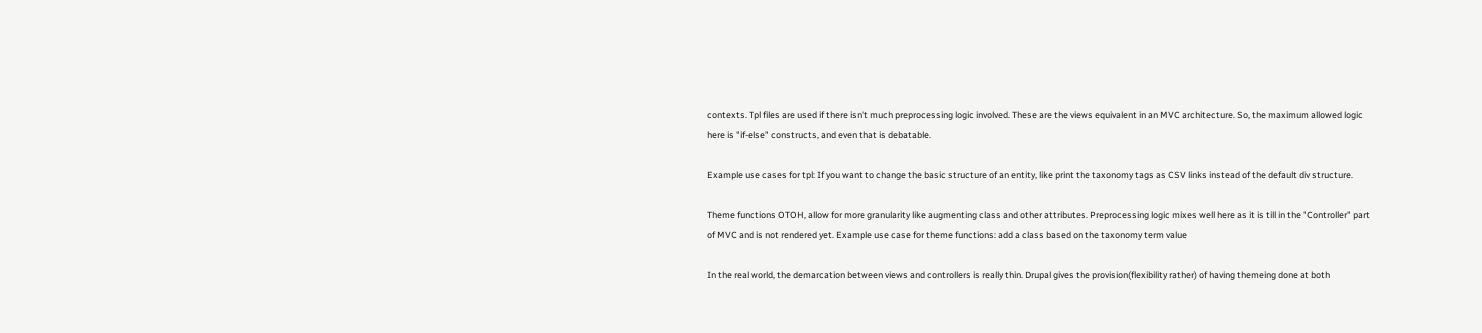contexts. Tpl files are used if there isn't much preprocessing logic involved. These are the views equivalent in an MVC architecture. So, the maximum allowed logic here is "if-else" constructs, and even that is debatable.

Example use cases for tpl: If you want to change the basic structure of an entity, like print the taxonomy tags as CSV links instead of the default div structure.

Theme functions OTOH, allow for more granularity like augmenting class and other attributes. Preprocessing logic mixes well here as it is till in the "Controller" part of MVC and is not rendered yet. Example use case for theme functions: add a class based on the taxonomy term value

In the real world, the demarcation between views and controllers is really thin. Drupal gives the provision(flexibility rather) of having themeing done at both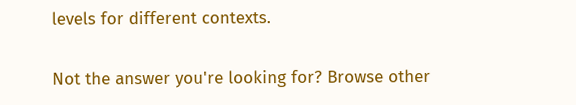levels for different contexts.

Not the answer you're looking for? Browse other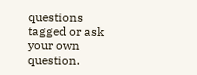questions tagged or ask your own question.